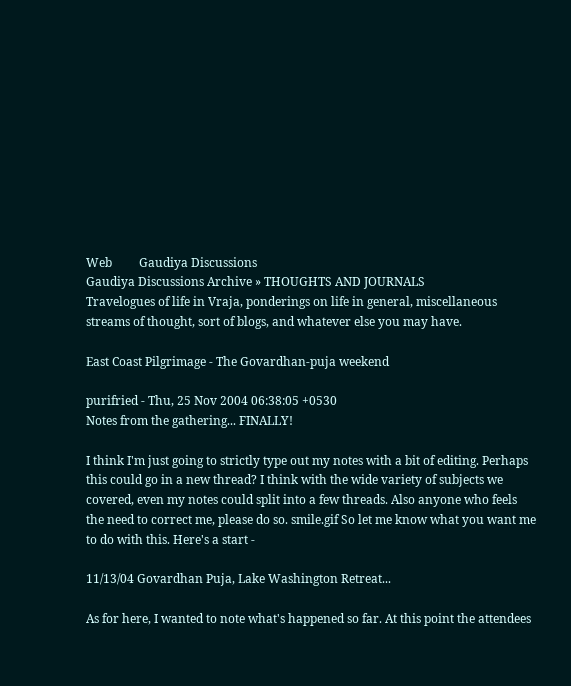Web         Gaudiya Discussions
Gaudiya Discussions Archive » THOUGHTS AND JOURNALS
Travelogues of life in Vraja, ponderings on life in general, miscellaneous streams of thought, sort of blogs, and whatever else you may have.

East Coast Pilgrimage - The Govardhan-puja weekend

purifried - Thu, 25 Nov 2004 06:38:05 +0530
Notes from the gathering... FINALLY!

I think I'm just going to strictly type out my notes with a bit of editing. Perhaps this could go in a new thread? I think with the wide variety of subjects we covered, even my notes could split into a few threads. Also anyone who feels the need to correct me, please do so. smile.gif So let me know what you want me to do with this. Here's a start -

11/13/04 Govardhan Puja, Lake Washington Retreat...

As for here, I wanted to note what's happened so far. At this point the attendees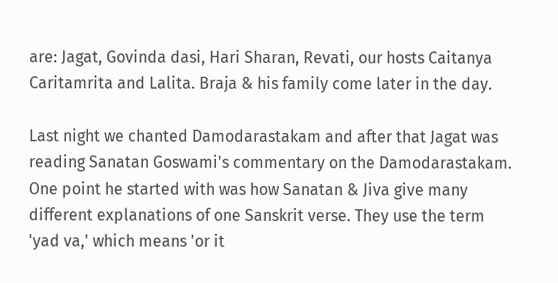are: Jagat, Govinda dasi, Hari Sharan, Revati, our hosts Caitanya Caritamrita and Lalita. Braja & his family come later in the day.

Last night we chanted Damodarastakam and after that Jagat was reading Sanatan Goswami's commentary on the Damodarastakam. One point he started with was how Sanatan & Jiva give many different explanations of one Sanskrit verse. They use the term 'yad va,' which means 'or it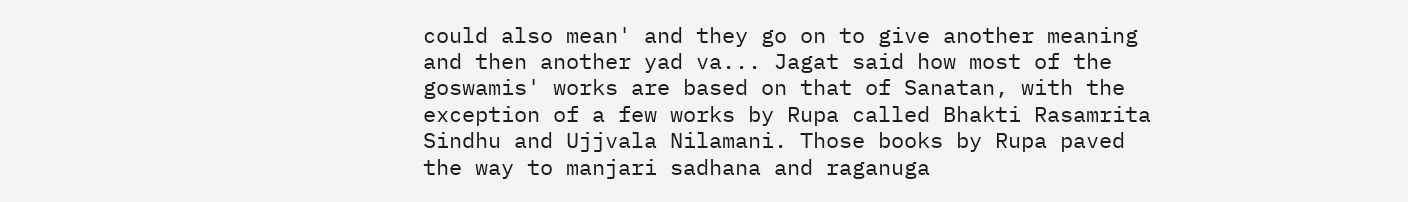could also mean' and they go on to give another meaning and then another yad va... Jagat said how most of the goswamis' works are based on that of Sanatan, with the exception of a few works by Rupa called Bhakti Rasamrita Sindhu and Ujjvala Nilamani. Those books by Rupa paved the way to manjari sadhana and raganuga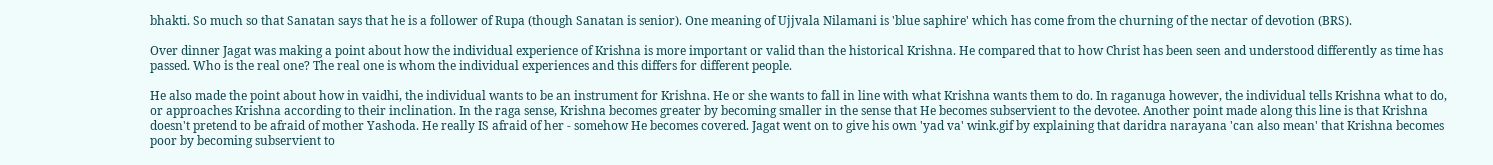bhakti. So much so that Sanatan says that he is a follower of Rupa (though Sanatan is senior). One meaning of Ujjvala Nilamani is 'blue saphire' which has come from the churning of the nectar of devotion (BRS).

Over dinner Jagat was making a point about how the individual experience of Krishna is more important or valid than the historical Krishna. He compared that to how Christ has been seen and understood differently as time has passed. Who is the real one? The real one is whom the individual experiences and this differs for different people.

He also made the point about how in vaidhi, the individual wants to be an instrument for Krishna. He or she wants to fall in line with what Krishna wants them to do. In raganuga however, the individual tells Krishna what to do, or approaches Krishna according to their inclination. In the raga sense, Krishna becomes greater by becoming smaller in the sense that He becomes subservient to the devotee. Another point made along this line is that Krishna doesn't pretend to be afraid of mother Yashoda. He really IS afraid of her - somehow He becomes covered. Jagat went on to give his own 'yad va' wink.gif by explaining that daridra narayana 'can also mean' that Krishna becomes poor by becoming subservient to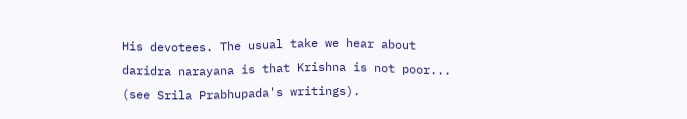His devotees. The usual take we hear about daridra narayana is that Krishna is not poor... (see Srila Prabhupada's writings).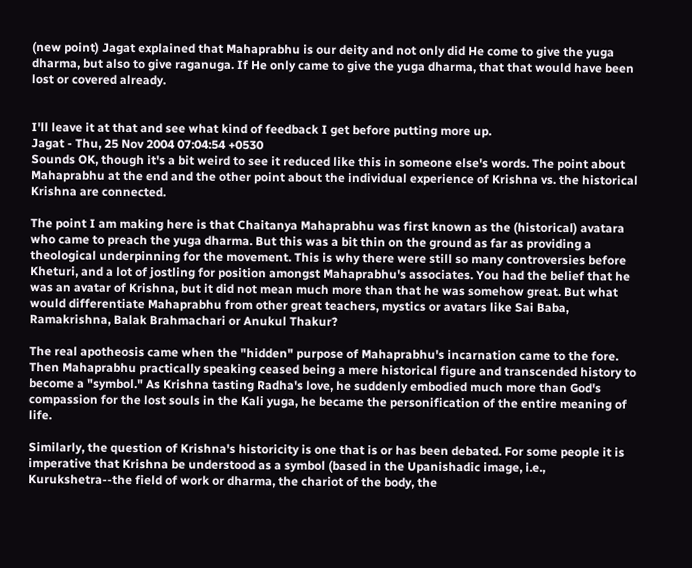(new point) Jagat explained that Mahaprabhu is our deity and not only did He come to give the yuga dharma, but also to give raganuga. If He only came to give the yuga dharma, that that would have been lost or covered already.


I'll leave it at that and see what kind of feedback I get before putting more up.
Jagat - Thu, 25 Nov 2004 07:04:54 +0530
Sounds OK, though it's a bit weird to see it reduced like this in someone else's words. The point about Mahaprabhu at the end and the other point about the individual experience of Krishna vs. the historical Krishna are connected.

The point I am making here is that Chaitanya Mahaprabhu was first known as the (historical) avatara who came to preach the yuga dharma. But this was a bit thin on the ground as far as providing a theological underpinning for the movement. This is why there were still so many controversies before Kheturi, and a lot of jostling for position amongst Mahaprabhu's associates. You had the belief that he was an avatar of Krishna, but it did not mean much more than that he was somehow great. But what would differentiate Mahaprabhu from other great teachers, mystics or avatars like Sai Baba, Ramakrishna, Balak Brahmachari or Anukul Thakur?

The real apotheosis came when the "hidden" purpose of Mahaprabhu's incarnation came to the fore. Then Mahaprabhu practically speaking ceased being a mere historical figure and transcended history to become a "symbol." As Krishna tasting Radha's love, he suddenly embodied much more than God's compassion for the lost souls in the Kali yuga, he became the personification of the entire meaning of life.

Similarly, the question of Krishna's historicity is one that is or has been debated. For some people it is imperative that Krishna be understood as a symbol (based in the Upanishadic image, i.e., Kurukshetra--the field of work or dharma, the chariot of the body, the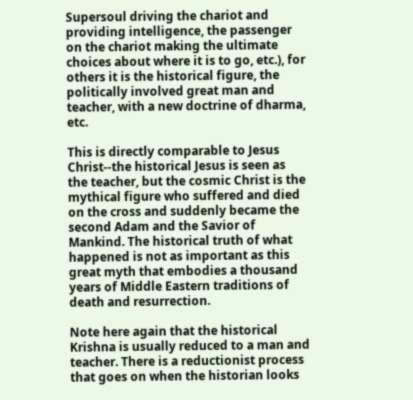Supersoul driving the chariot and providing intelligence, the passenger on the chariot making the ultimate choices about where it is to go, etc.), for others it is the historical figure, the politically involved great man and teacher, with a new doctrine of dharma, etc.

This is directly comparable to Jesus Christ--the historical Jesus is seen as the teacher, but the cosmic Christ is the mythical figure who suffered and died on the cross and suddenly became the second Adam and the Savior of Mankind. The historical truth of what happened is not as important as this great myth that embodies a thousand years of Middle Eastern traditions of death and resurrection.

Note here again that the historical Krishna is usually reduced to a man and teacher. There is a reductionist process that goes on when the historian looks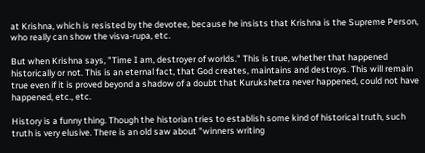at Krishna, which is resisted by the devotee, because he insists that Krishna is the Supreme Person, who really can show the visva-rupa, etc.

But when Krishna says, "Time I am, destroyer of worlds." This is true, whether that happened historically or not. This is an eternal fact, that God creates, maintains and destroys. This will remain true even if it is proved beyond a shadow of a doubt that Kurukshetra never happened, could not have happened, etc., etc.

History is a funny thing. Though the historian tries to establish some kind of historical truth, such truth is very elusive. There is an old saw about "winners writing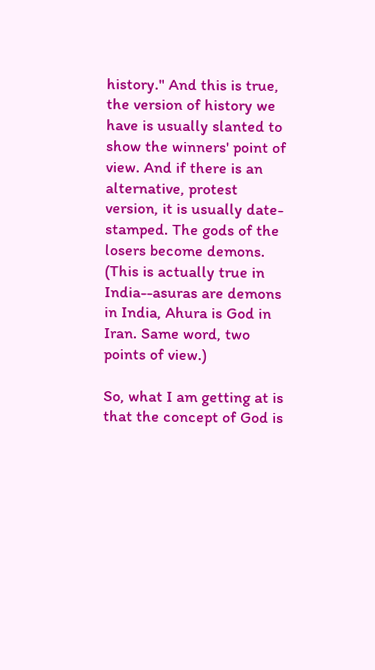history." And this is true, the version of history we have is usually slanted to show the winners' point of view. And if there is an alternative, protest version, it is usually date-stamped. The gods of the losers become demons. (This is actually true in India--asuras are demons in India, Ahura is God in Iran. Same word, two points of view.)

So, what I am getting at is that the concept of God is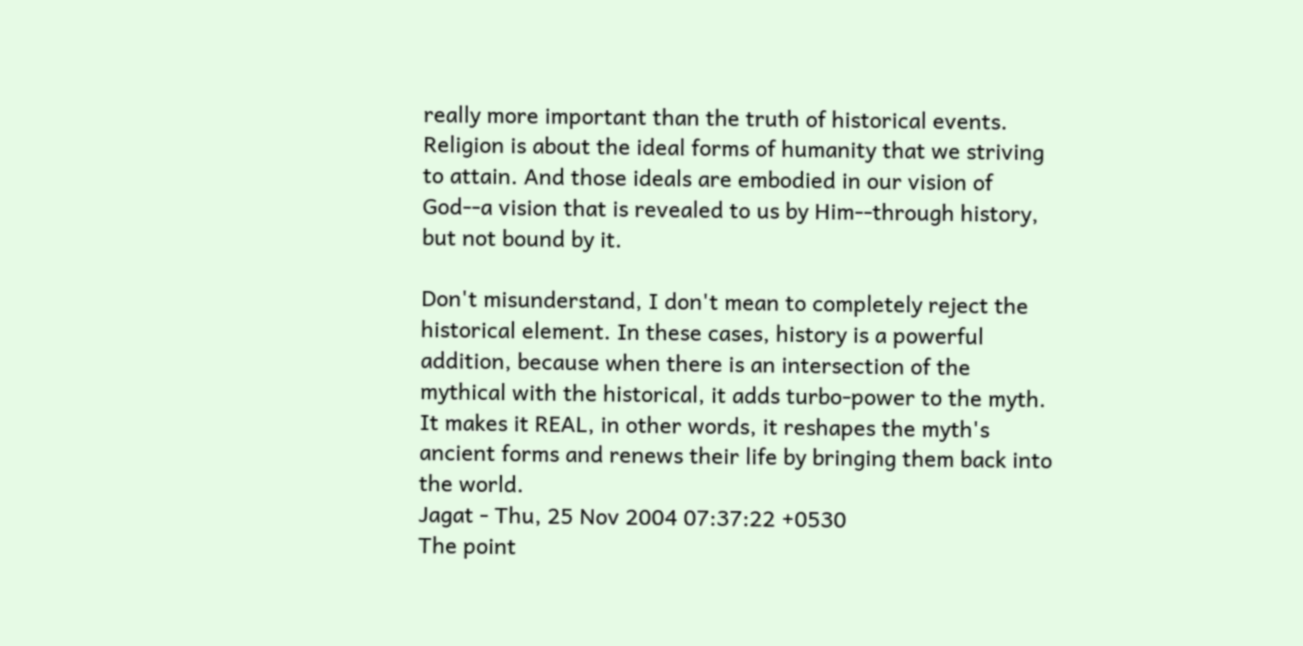really more important than the truth of historical events. Religion is about the ideal forms of humanity that we striving to attain. And those ideals are embodied in our vision of God--a vision that is revealed to us by Him--through history, but not bound by it.

Don't misunderstand, I don't mean to completely reject the historical element. In these cases, history is a powerful addition, because when there is an intersection of the mythical with the historical, it adds turbo-power to the myth. It makes it REAL, in other words, it reshapes the myth's ancient forms and renews their life by bringing them back into the world.
Jagat - Thu, 25 Nov 2004 07:37:22 +0530
The point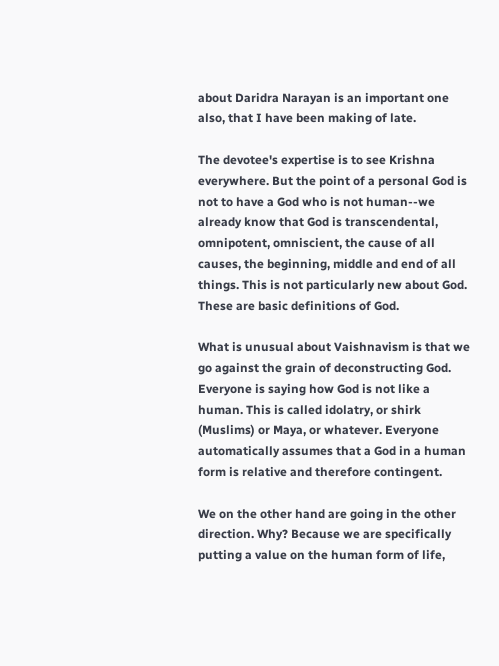about Daridra Narayan is an important one also, that I have been making of late.

The devotee's expertise is to see Krishna everywhere. But the point of a personal God is not to have a God who is not human--we already know that God is transcendental, omnipotent, omniscient, the cause of all causes, the beginning, middle and end of all things. This is not particularly new about God. These are basic definitions of God.

What is unusual about Vaishnavism is that we go against the grain of deconstructing God. Everyone is saying how God is not like a human. This is called idolatry, or shirk (Muslims) or Maya, or whatever. Everyone automatically assumes that a God in a human form is relative and therefore contingent.

We on the other hand are going in the other direction. Why? Because we are specifically putting a value on the human form of life,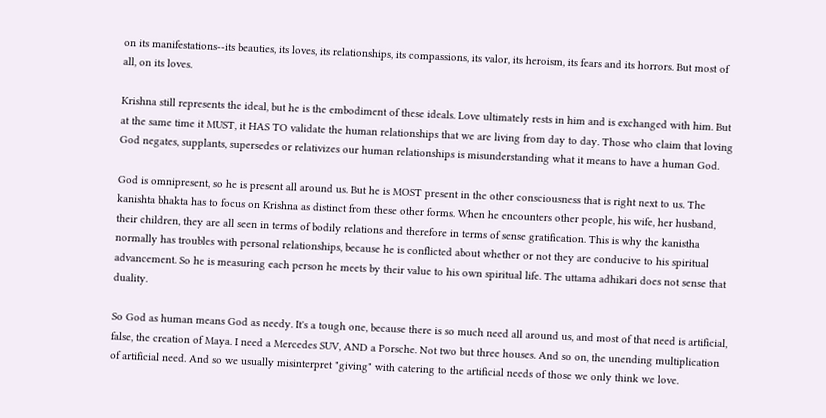on its manifestations--its beauties, its loves, its relationships, its compassions, its valor, its heroism, its fears and its horrors. But most of all, on its loves.

Krishna still represents the ideal, but he is the embodiment of these ideals. Love ultimately rests in him and is exchanged with him. But at the same time it MUST, it HAS TO validate the human relationships that we are living from day to day. Those who claim that loving God negates, supplants, supersedes or relativizes our human relationships is misunderstanding what it means to have a human God.

God is omnipresent, so he is present all around us. But he is MOST present in the other consciousness that is right next to us. The kanishta bhakta has to focus on Krishna as distinct from these other forms. When he encounters other people, his wife, her husband, their children, they are all seen in terms of bodily relations and therefore in terms of sense gratification. This is why the kanistha normally has troubles with personal relationships, because he is conflicted about whether or not they are conducive to his spiritual advancement. So he is measuring each person he meets by their value to his own spiritual life. The uttama adhikari does not sense that duality.

So God as human means God as needy. It's a tough one, because there is so much need all around us, and most of that need is artificial, false, the creation of Maya. I need a Mercedes SUV, AND a Porsche. Not two but three houses. And so on, the unending multiplication of artificial need. And so we usually misinterpret "giving" with catering to the artificial needs of those we only think we love.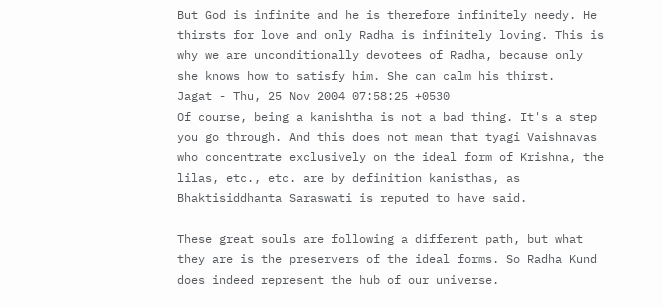But God is infinite and he is therefore infinitely needy. He thirsts for love and only Radha is infinitely loving. This is why we are unconditionally devotees of Radha, because only she knows how to satisfy him. She can calm his thirst.
Jagat - Thu, 25 Nov 2004 07:58:25 +0530
Of course, being a kanishtha is not a bad thing. It's a step you go through. And this does not mean that tyagi Vaishnavas who concentrate exclusively on the ideal form of Krishna, the lilas, etc., etc. are by definition kanisthas, as Bhaktisiddhanta Saraswati is reputed to have said.

These great souls are following a different path, but what they are is the preservers of the ideal forms. So Radha Kund does indeed represent the hub of our universe.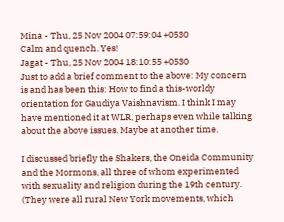Mina - Thu, 25 Nov 2004 07:59:04 +0530
Calm and quench. Yes!
Jagat - Thu, 25 Nov 2004 18:10:55 +0530
Just to add a brief comment to the above: My concern is and has been this: How to find a this-worldy orientation for Gaudiya Vaishnavism. I think I may have mentioned it at WLR, perhaps even while talking about the above issues. Maybe at another time.

I discussed briefly the Shakers, the Oneida Community and the Mormons, all three of whom experimented with sexuality and religion during the 19th century. (They were all rural New York movements, which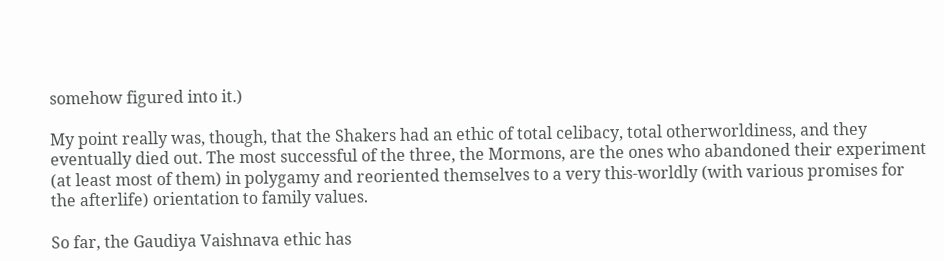somehow figured into it.)

My point really was, though, that the Shakers had an ethic of total celibacy, total otherworldiness, and they eventually died out. The most successful of the three, the Mormons, are the ones who abandoned their experiment (at least most of them) in polygamy and reoriented themselves to a very this-worldly (with various promises for the afterlife) orientation to family values.

So far, the Gaudiya Vaishnava ethic has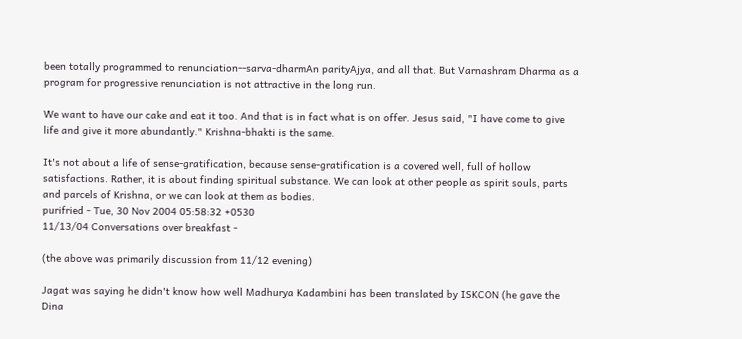been totally programmed to renunciation--sarva-dharmAn parityAjya, and all that. But Varnashram Dharma as a program for progressive renunciation is not attractive in the long run.

We want to have our cake and eat it too. And that is in fact what is on offer. Jesus said, "I have come to give life and give it more abundantly." Krishna-bhakti is the same.

It's not about a life of sense-gratification, because sense-gratification is a covered well, full of hollow satisfactions. Rather, it is about finding spiritual substance. We can look at other people as spirit souls, parts and parcels of Krishna, or we can look at them as bodies.
purifried - Tue, 30 Nov 2004 05:58:32 +0530
11/13/04 Conversations over breakfast -

(the above was primarily discussion from 11/12 evening)

Jagat was saying he didn't know how well Madhurya Kadambini has been translated by ISKCON (he gave the Dina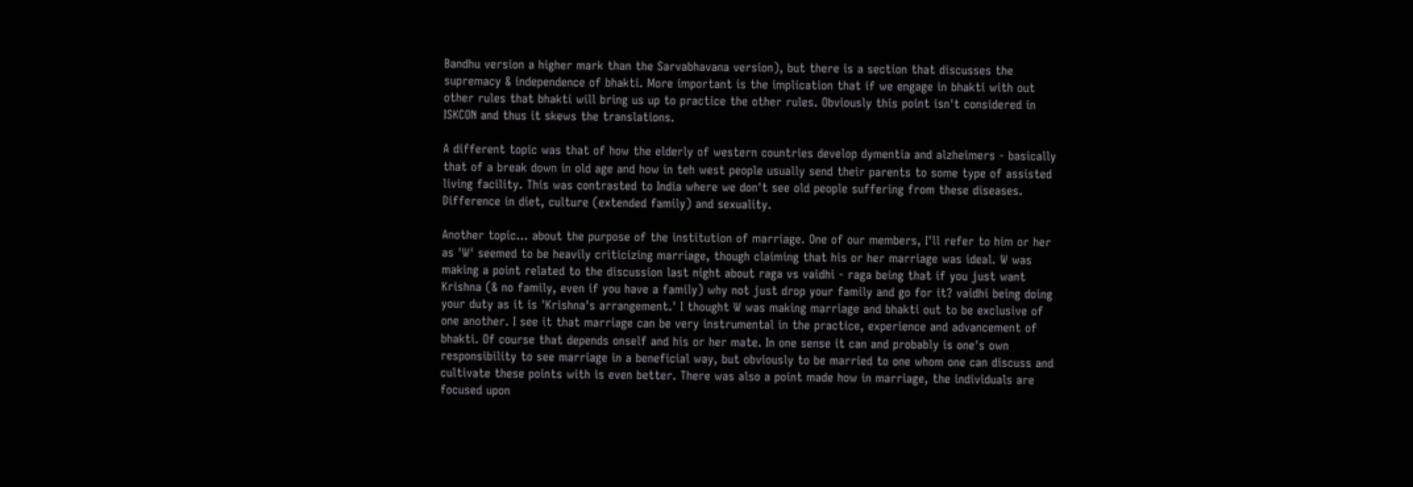Bandhu version a higher mark than the Sarvabhavana version), but there is a section that discusses the supremacy & independence of bhakti. More important is the implication that if we engage in bhakti with out other rules that bhakti will bring us up to practice the other rules. Obviously this point isn't considered in ISKCON and thus it skews the translations.

A different topic was that of how the elderly of western countries develop dymentia and alzheimers - basically that of a break down in old age and how in teh west people usually send their parents to some type of assisted living facility. This was contrasted to India where we don't see old people suffering from these diseases. Difference in diet, culture (extended family) and sexuality.

Another topic... about the purpose of the institution of marriage. One of our members, I'll refer to him or her as 'W' seemed to be heavily criticizing marriage, though claiming that his or her marriage was ideal. W was making a point related to the discussion last night about raga vs vaidhi - raga being that if you just want Krishna (& no family, even if you have a family) why not just drop your family and go for it? vaidhi being doing your duty as it is 'Krishna's arrangement.' I thought W was making marriage and bhakti out to be exclusive of one another. I see it that marriage can be very instrumental in the practice, experience and advancement of bhakti. Of course that depends onself and his or her mate. In one sense it can and probably is one's own responsibility to see marriage in a beneficial way, but obviously to be married to one whom one can discuss and cultivate these points with is even better. There was also a point made how in marriage, the individuals are focused upon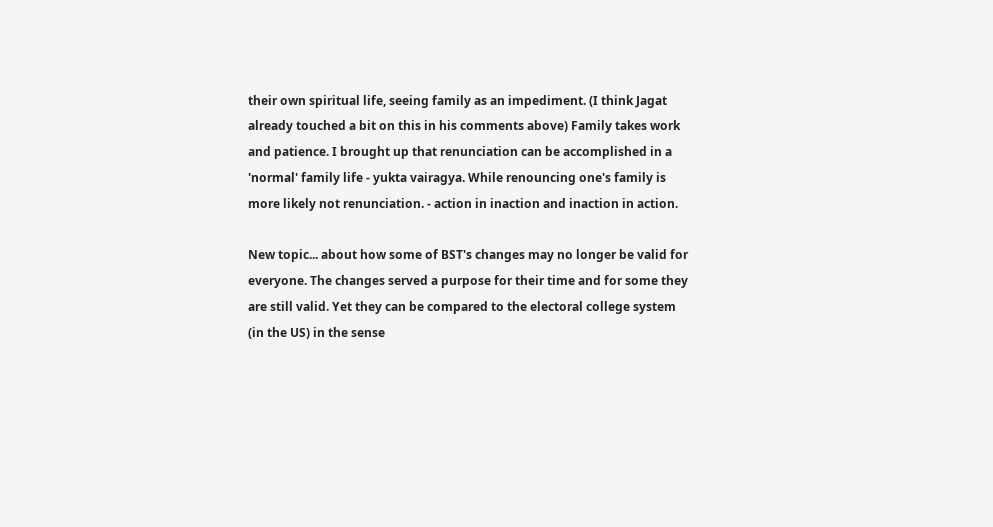their own spiritual life, seeing family as an impediment. (I think Jagat already touched a bit on this in his comments above) Family takes work and patience. I brought up that renunciation can be accomplished in a 'normal' family life - yukta vairagya. While renouncing one's family is more likely not renunciation. - action in inaction and inaction in action.

New topic... about how some of BST's changes may no longer be valid for everyone. The changes served a purpose for their time and for some they are still valid. Yet they can be compared to the electoral college system (in the US) in the sense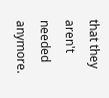that they aren't needed anymore.